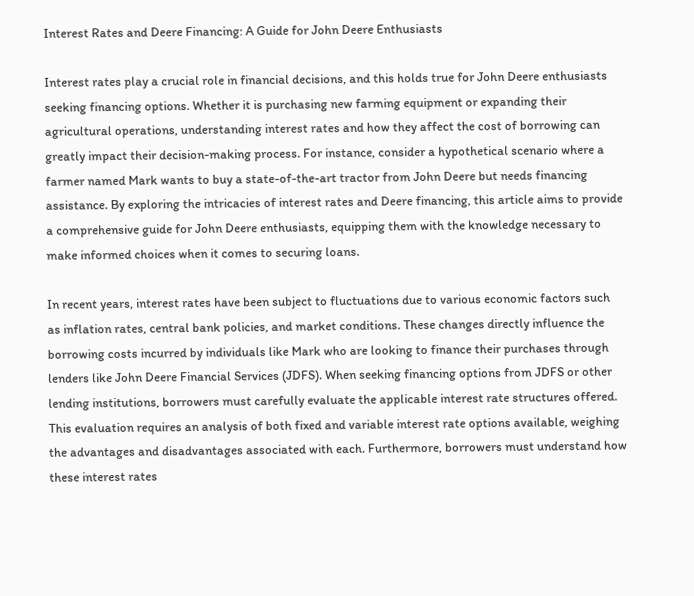Interest Rates and Deere Financing: A Guide for John Deere Enthusiasts

Interest rates play a crucial role in financial decisions, and this holds true for John Deere enthusiasts seeking financing options. Whether it is purchasing new farming equipment or expanding their agricultural operations, understanding interest rates and how they affect the cost of borrowing can greatly impact their decision-making process. For instance, consider a hypothetical scenario where a farmer named Mark wants to buy a state-of-the-art tractor from John Deere but needs financing assistance. By exploring the intricacies of interest rates and Deere financing, this article aims to provide a comprehensive guide for John Deere enthusiasts, equipping them with the knowledge necessary to make informed choices when it comes to securing loans.

In recent years, interest rates have been subject to fluctuations due to various economic factors such as inflation rates, central bank policies, and market conditions. These changes directly influence the borrowing costs incurred by individuals like Mark who are looking to finance their purchases through lenders like John Deere Financial Services (JDFS). When seeking financing options from JDFS or other lending institutions, borrowers must carefully evaluate the applicable interest rate structures offered. This evaluation requires an analysis of both fixed and variable interest rate options available, weighing the advantages and disadvantages associated with each. Furthermore, borrowers must understand how these interest rates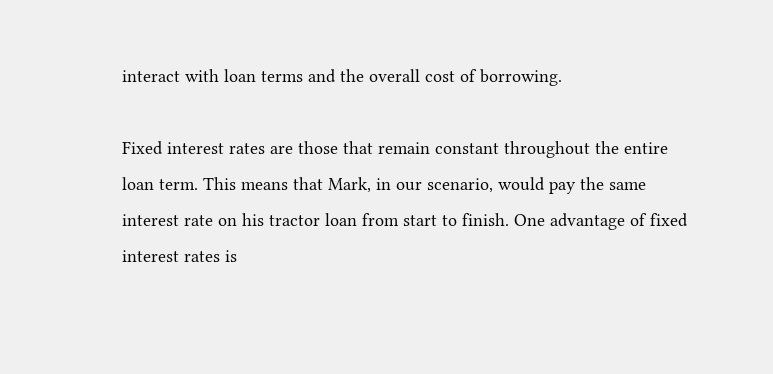interact with loan terms and the overall cost of borrowing.

Fixed interest rates are those that remain constant throughout the entire loan term. This means that Mark, in our scenario, would pay the same interest rate on his tractor loan from start to finish. One advantage of fixed interest rates is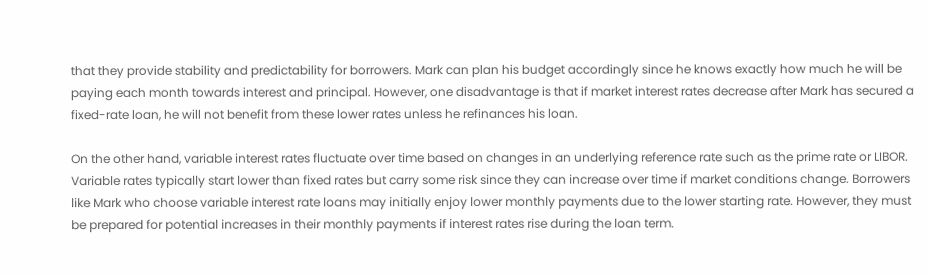that they provide stability and predictability for borrowers. Mark can plan his budget accordingly since he knows exactly how much he will be paying each month towards interest and principal. However, one disadvantage is that if market interest rates decrease after Mark has secured a fixed-rate loan, he will not benefit from these lower rates unless he refinances his loan.

On the other hand, variable interest rates fluctuate over time based on changes in an underlying reference rate such as the prime rate or LIBOR. Variable rates typically start lower than fixed rates but carry some risk since they can increase over time if market conditions change. Borrowers like Mark who choose variable interest rate loans may initially enjoy lower monthly payments due to the lower starting rate. However, they must be prepared for potential increases in their monthly payments if interest rates rise during the loan term.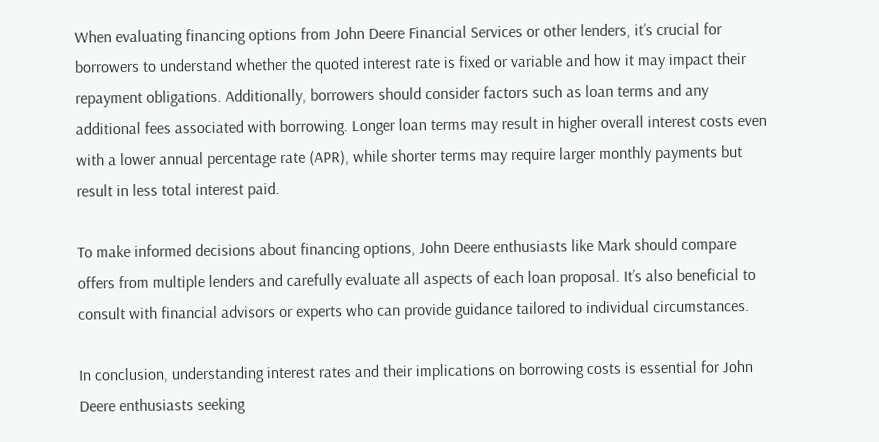When evaluating financing options from John Deere Financial Services or other lenders, it’s crucial for borrowers to understand whether the quoted interest rate is fixed or variable and how it may impact their repayment obligations. Additionally, borrowers should consider factors such as loan terms and any additional fees associated with borrowing. Longer loan terms may result in higher overall interest costs even with a lower annual percentage rate (APR), while shorter terms may require larger monthly payments but result in less total interest paid.

To make informed decisions about financing options, John Deere enthusiasts like Mark should compare offers from multiple lenders and carefully evaluate all aspects of each loan proposal. It’s also beneficial to consult with financial advisors or experts who can provide guidance tailored to individual circumstances.

In conclusion, understanding interest rates and their implications on borrowing costs is essential for John Deere enthusiasts seeking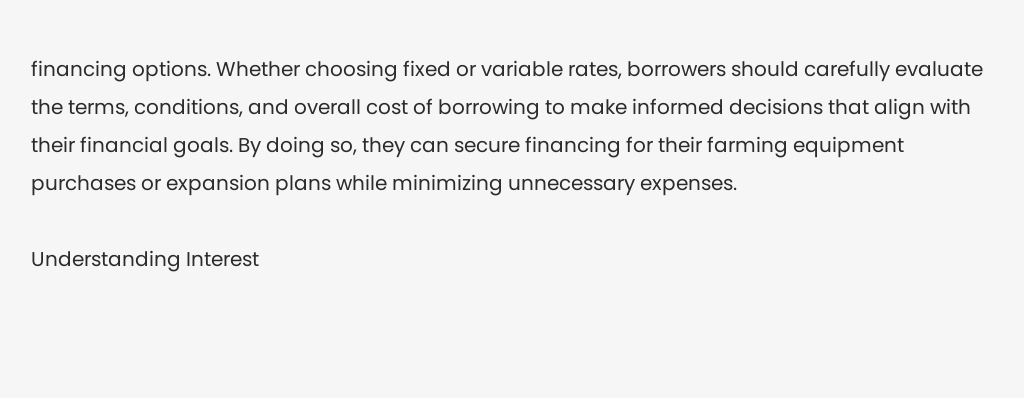financing options. Whether choosing fixed or variable rates, borrowers should carefully evaluate the terms, conditions, and overall cost of borrowing to make informed decisions that align with their financial goals. By doing so, they can secure financing for their farming equipment purchases or expansion plans while minimizing unnecessary expenses.

Understanding Interest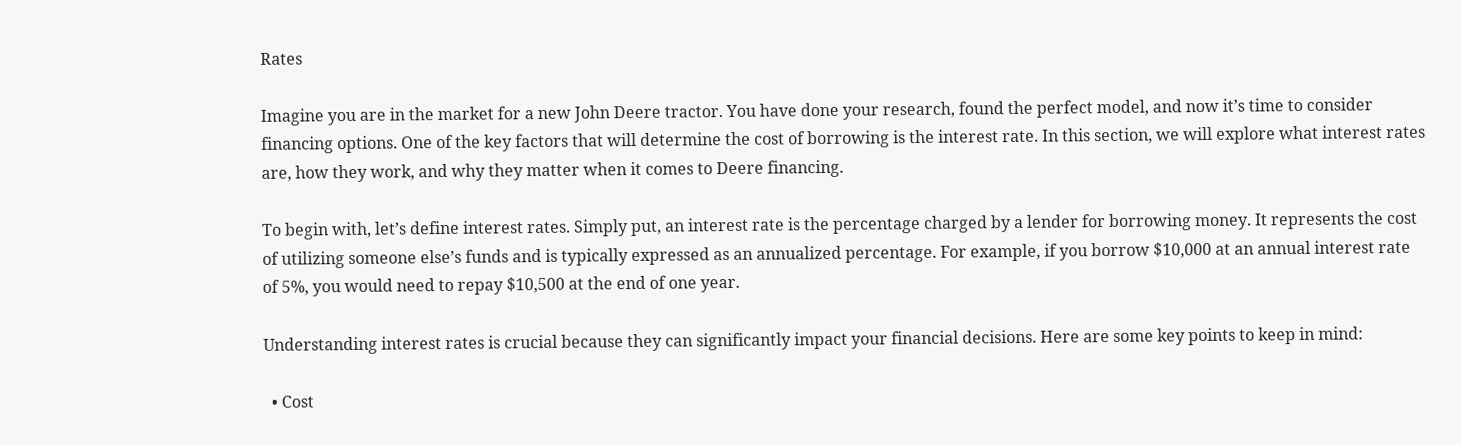Rates

Imagine you are in the market for a new John Deere tractor. You have done your research, found the perfect model, and now it’s time to consider financing options. One of the key factors that will determine the cost of borrowing is the interest rate. In this section, we will explore what interest rates are, how they work, and why they matter when it comes to Deere financing.

To begin with, let’s define interest rates. Simply put, an interest rate is the percentage charged by a lender for borrowing money. It represents the cost of utilizing someone else’s funds and is typically expressed as an annualized percentage. For example, if you borrow $10,000 at an annual interest rate of 5%, you would need to repay $10,500 at the end of one year.

Understanding interest rates is crucial because they can significantly impact your financial decisions. Here are some key points to keep in mind:

  • Cost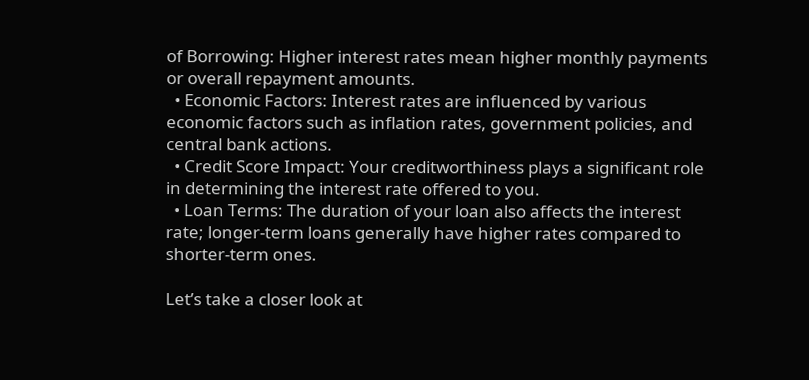of Borrowing: Higher interest rates mean higher monthly payments or overall repayment amounts.
  • Economic Factors: Interest rates are influenced by various economic factors such as inflation rates, government policies, and central bank actions.
  • Credit Score Impact: Your creditworthiness plays a significant role in determining the interest rate offered to you.
  • Loan Terms: The duration of your loan also affects the interest rate; longer-term loans generally have higher rates compared to shorter-term ones.

Let’s take a closer look at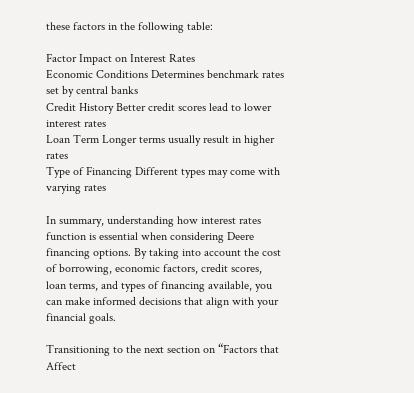these factors in the following table:

Factor Impact on Interest Rates
Economic Conditions Determines benchmark rates set by central banks
Credit History Better credit scores lead to lower interest rates
Loan Term Longer terms usually result in higher rates
Type of Financing Different types may come with varying rates

In summary, understanding how interest rates function is essential when considering Deere financing options. By taking into account the cost of borrowing, economic factors, credit scores, loan terms, and types of financing available, you can make informed decisions that align with your financial goals.

Transitioning to the next section on “Factors that Affect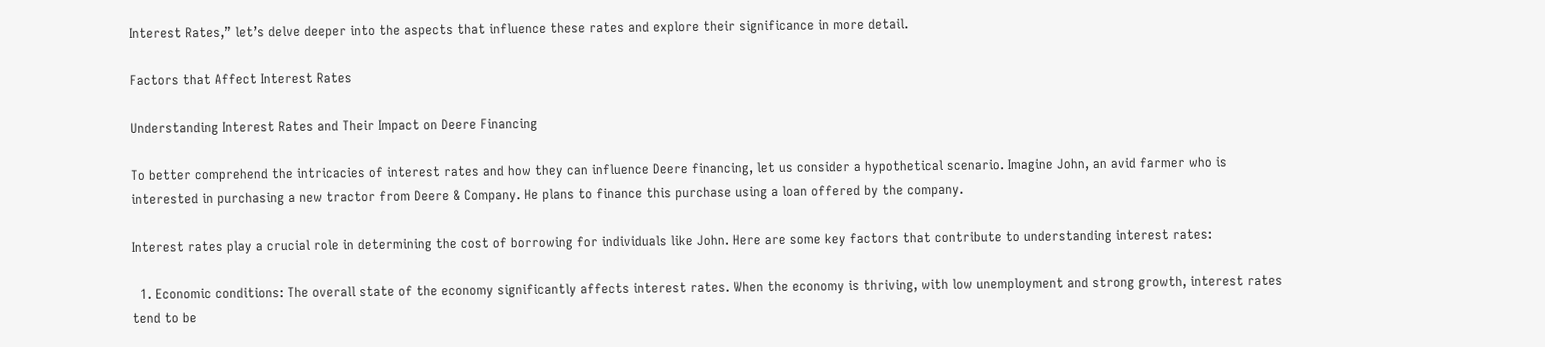Interest Rates,” let’s delve deeper into the aspects that influence these rates and explore their significance in more detail.

Factors that Affect Interest Rates

Understanding Interest Rates and Their Impact on Deere Financing

To better comprehend the intricacies of interest rates and how they can influence Deere financing, let us consider a hypothetical scenario. Imagine John, an avid farmer who is interested in purchasing a new tractor from Deere & Company. He plans to finance this purchase using a loan offered by the company.

Interest rates play a crucial role in determining the cost of borrowing for individuals like John. Here are some key factors that contribute to understanding interest rates:

  1. Economic conditions: The overall state of the economy significantly affects interest rates. When the economy is thriving, with low unemployment and strong growth, interest rates tend to be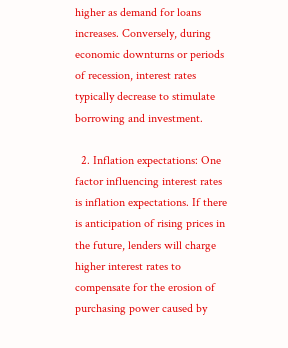higher as demand for loans increases. Conversely, during economic downturns or periods of recession, interest rates typically decrease to stimulate borrowing and investment.

  2. Inflation expectations: One factor influencing interest rates is inflation expectations. If there is anticipation of rising prices in the future, lenders will charge higher interest rates to compensate for the erosion of purchasing power caused by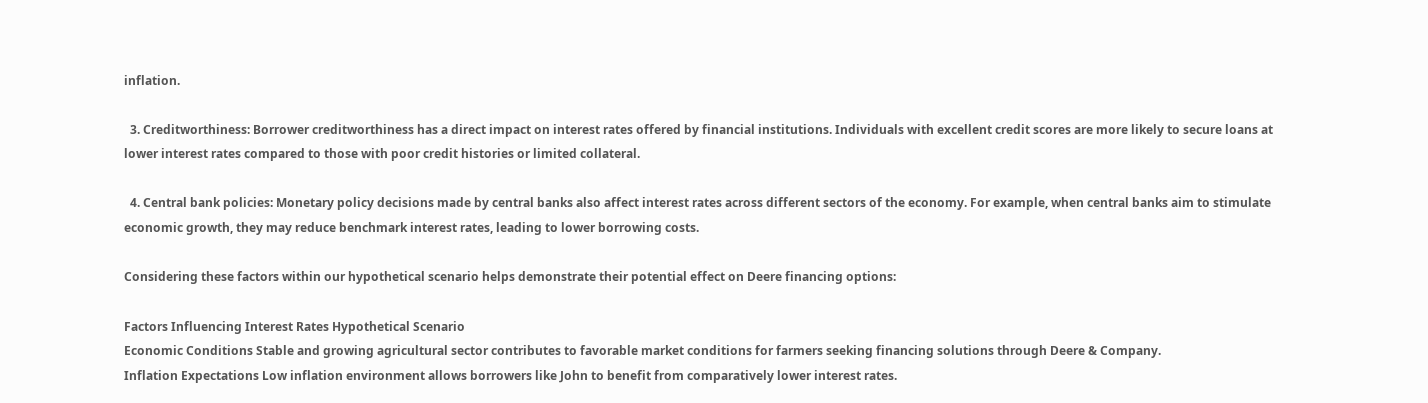inflation.

  3. Creditworthiness: Borrower creditworthiness has a direct impact on interest rates offered by financial institutions. Individuals with excellent credit scores are more likely to secure loans at lower interest rates compared to those with poor credit histories or limited collateral.

  4. Central bank policies: Monetary policy decisions made by central banks also affect interest rates across different sectors of the economy. For example, when central banks aim to stimulate economic growth, they may reduce benchmark interest rates, leading to lower borrowing costs.

Considering these factors within our hypothetical scenario helps demonstrate their potential effect on Deere financing options:

Factors Influencing Interest Rates Hypothetical Scenario
Economic Conditions Stable and growing agricultural sector contributes to favorable market conditions for farmers seeking financing solutions through Deere & Company.
Inflation Expectations Low inflation environment allows borrowers like John to benefit from comparatively lower interest rates.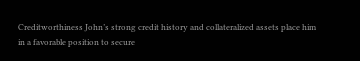Creditworthiness John’s strong credit history and collateralized assets place him in a favorable position to secure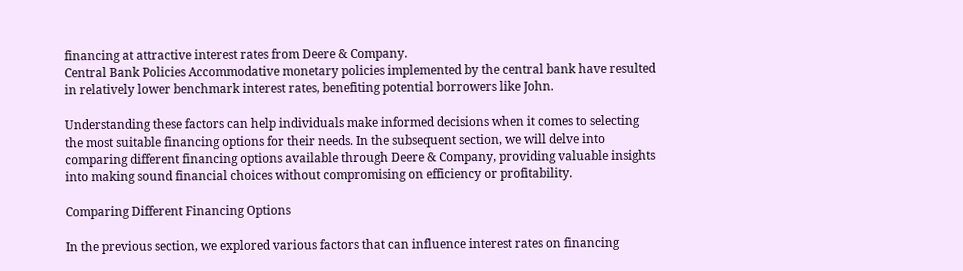financing at attractive interest rates from Deere & Company.
Central Bank Policies Accommodative monetary policies implemented by the central bank have resulted in relatively lower benchmark interest rates, benefiting potential borrowers like John.

Understanding these factors can help individuals make informed decisions when it comes to selecting the most suitable financing options for their needs. In the subsequent section, we will delve into comparing different financing options available through Deere & Company, providing valuable insights into making sound financial choices without compromising on efficiency or profitability.

Comparing Different Financing Options

In the previous section, we explored various factors that can influence interest rates on financing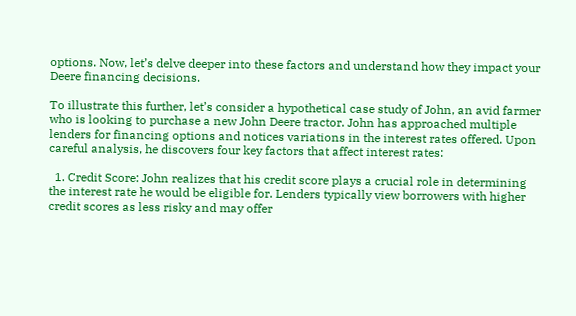options. Now, let’s delve deeper into these factors and understand how they impact your Deere financing decisions.

To illustrate this further, let’s consider a hypothetical case study of John, an avid farmer who is looking to purchase a new John Deere tractor. John has approached multiple lenders for financing options and notices variations in the interest rates offered. Upon careful analysis, he discovers four key factors that affect interest rates:

  1. Credit Score: John realizes that his credit score plays a crucial role in determining the interest rate he would be eligible for. Lenders typically view borrowers with higher credit scores as less risky and may offer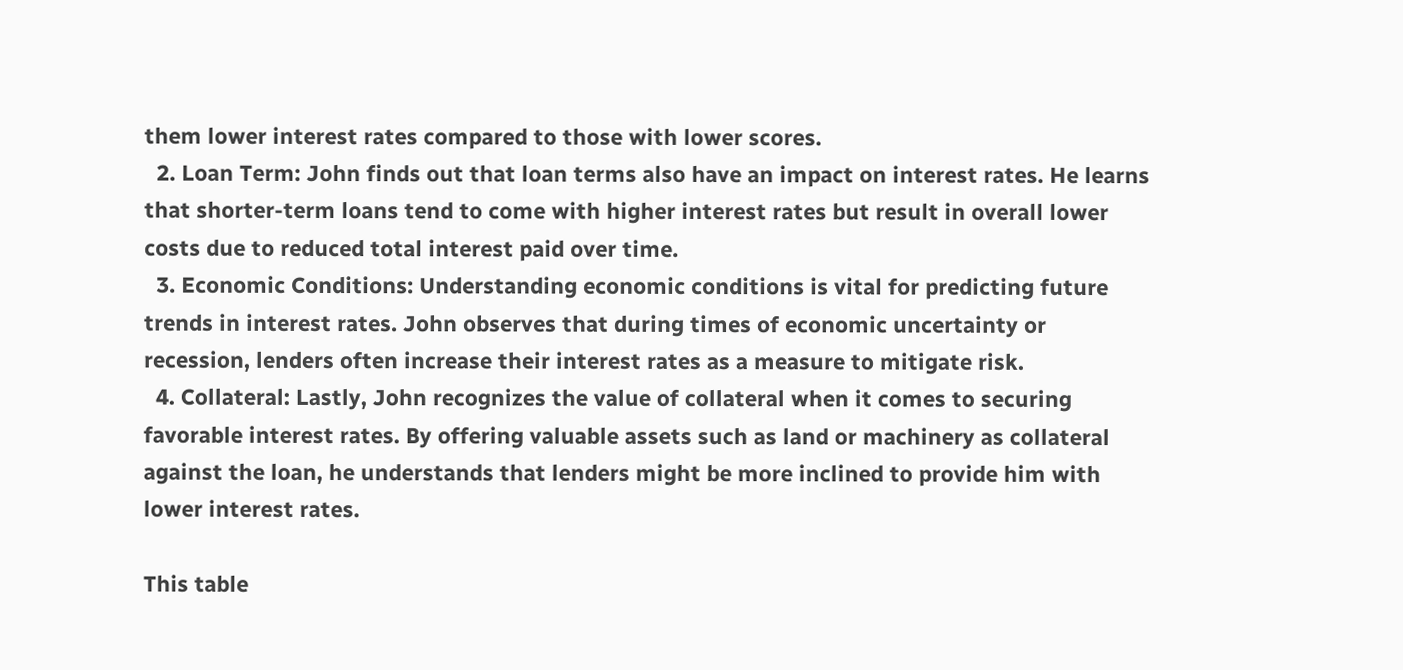them lower interest rates compared to those with lower scores.
  2. Loan Term: John finds out that loan terms also have an impact on interest rates. He learns that shorter-term loans tend to come with higher interest rates but result in overall lower costs due to reduced total interest paid over time.
  3. Economic Conditions: Understanding economic conditions is vital for predicting future trends in interest rates. John observes that during times of economic uncertainty or recession, lenders often increase their interest rates as a measure to mitigate risk.
  4. Collateral: Lastly, John recognizes the value of collateral when it comes to securing favorable interest rates. By offering valuable assets such as land or machinery as collateral against the loan, he understands that lenders might be more inclined to provide him with lower interest rates.

This table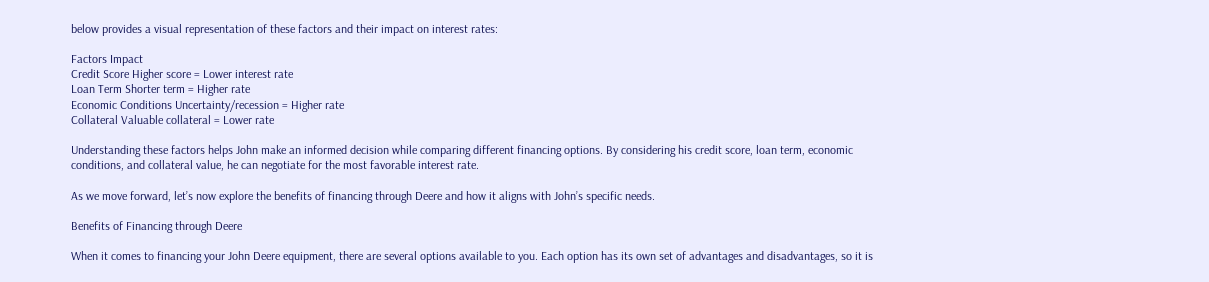below provides a visual representation of these factors and their impact on interest rates:

Factors Impact
Credit Score Higher score = Lower interest rate
Loan Term Shorter term = Higher rate
Economic Conditions Uncertainty/recession = Higher rate
Collateral Valuable collateral = Lower rate

Understanding these factors helps John make an informed decision while comparing different financing options. By considering his credit score, loan term, economic conditions, and collateral value, he can negotiate for the most favorable interest rate.

As we move forward, let’s now explore the benefits of financing through Deere and how it aligns with John’s specific needs.

Benefits of Financing through Deere

When it comes to financing your John Deere equipment, there are several options available to you. Each option has its own set of advantages and disadvantages, so it is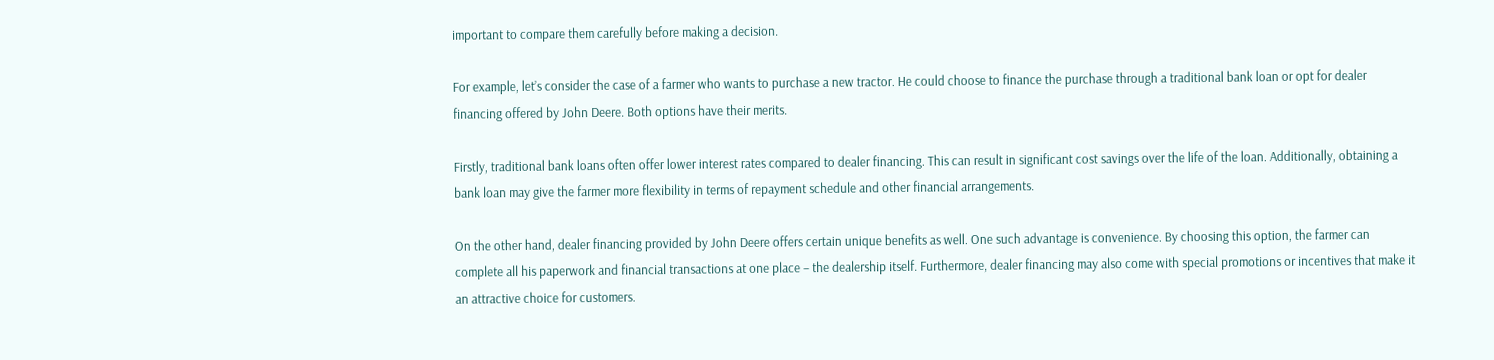important to compare them carefully before making a decision.

For example, let’s consider the case of a farmer who wants to purchase a new tractor. He could choose to finance the purchase through a traditional bank loan or opt for dealer financing offered by John Deere. Both options have their merits.

Firstly, traditional bank loans often offer lower interest rates compared to dealer financing. This can result in significant cost savings over the life of the loan. Additionally, obtaining a bank loan may give the farmer more flexibility in terms of repayment schedule and other financial arrangements.

On the other hand, dealer financing provided by John Deere offers certain unique benefits as well. One such advantage is convenience. By choosing this option, the farmer can complete all his paperwork and financial transactions at one place – the dealership itself. Furthermore, dealer financing may also come with special promotions or incentives that make it an attractive choice for customers.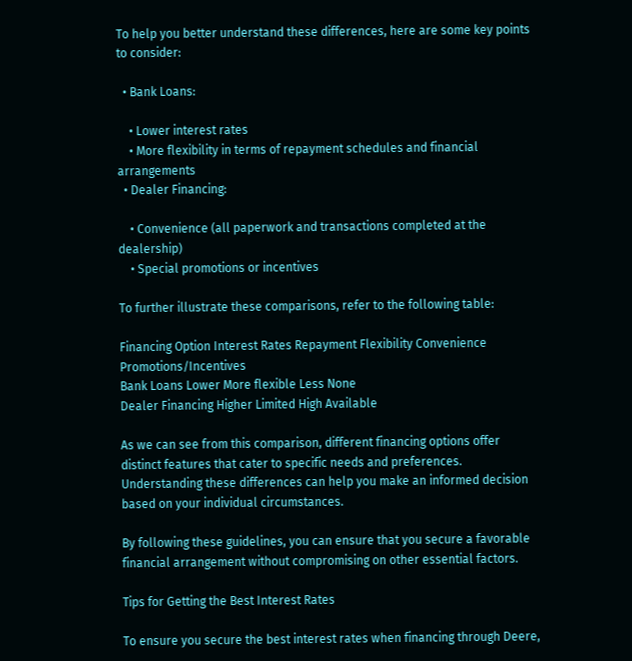To help you better understand these differences, here are some key points to consider:

  • Bank Loans:

    • Lower interest rates
    • More flexibility in terms of repayment schedules and financial arrangements
  • Dealer Financing:

    • Convenience (all paperwork and transactions completed at the dealership)
    • Special promotions or incentives

To further illustrate these comparisons, refer to the following table:

Financing Option Interest Rates Repayment Flexibility Convenience Promotions/Incentives
Bank Loans Lower More flexible Less None
Dealer Financing Higher Limited High Available

As we can see from this comparison, different financing options offer distinct features that cater to specific needs and preferences. Understanding these differences can help you make an informed decision based on your individual circumstances.

By following these guidelines, you can ensure that you secure a favorable financial arrangement without compromising on other essential factors.

Tips for Getting the Best Interest Rates

To ensure you secure the best interest rates when financing through Deere,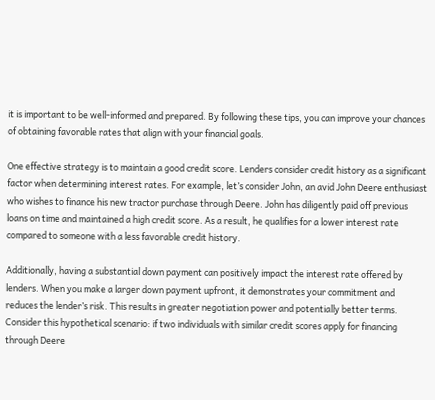it is important to be well-informed and prepared. By following these tips, you can improve your chances of obtaining favorable rates that align with your financial goals.

One effective strategy is to maintain a good credit score. Lenders consider credit history as a significant factor when determining interest rates. For example, let’s consider John, an avid John Deere enthusiast who wishes to finance his new tractor purchase through Deere. John has diligently paid off previous loans on time and maintained a high credit score. As a result, he qualifies for a lower interest rate compared to someone with a less favorable credit history.

Additionally, having a substantial down payment can positively impact the interest rate offered by lenders. When you make a larger down payment upfront, it demonstrates your commitment and reduces the lender’s risk. This results in greater negotiation power and potentially better terms. Consider this hypothetical scenario: if two individuals with similar credit scores apply for financing through Deere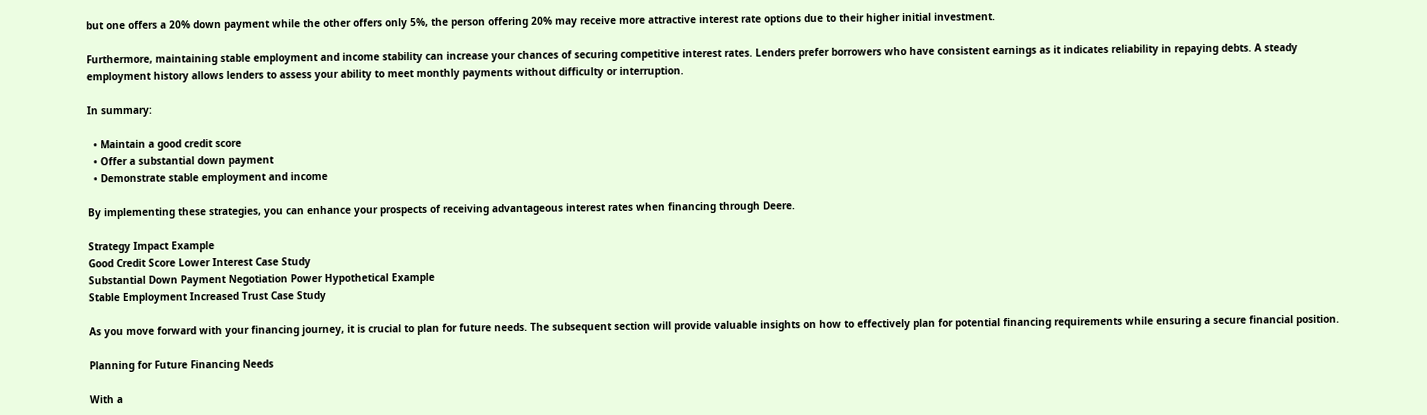but one offers a 20% down payment while the other offers only 5%, the person offering 20% may receive more attractive interest rate options due to their higher initial investment.

Furthermore, maintaining stable employment and income stability can increase your chances of securing competitive interest rates. Lenders prefer borrowers who have consistent earnings as it indicates reliability in repaying debts. A steady employment history allows lenders to assess your ability to meet monthly payments without difficulty or interruption.

In summary:

  • Maintain a good credit score
  • Offer a substantial down payment
  • Demonstrate stable employment and income

By implementing these strategies, you can enhance your prospects of receiving advantageous interest rates when financing through Deere.

Strategy Impact Example
Good Credit Score Lower Interest Case Study
Substantial Down Payment Negotiation Power Hypothetical Example
Stable Employment Increased Trust Case Study

As you move forward with your financing journey, it is crucial to plan for future needs. The subsequent section will provide valuable insights on how to effectively plan for potential financing requirements while ensuring a secure financial position.

Planning for Future Financing Needs

With a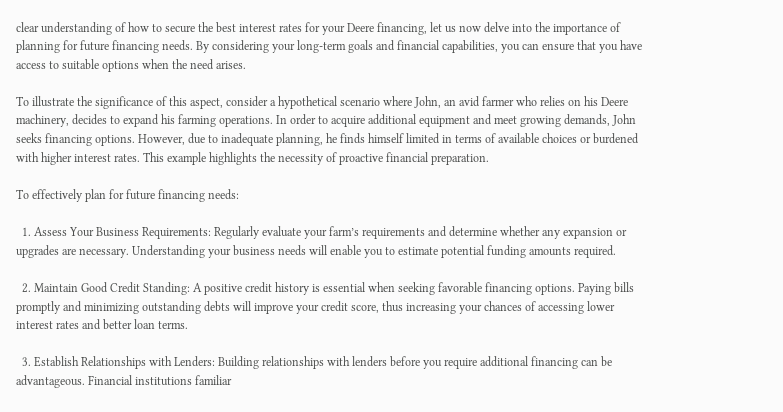clear understanding of how to secure the best interest rates for your Deere financing, let us now delve into the importance of planning for future financing needs. By considering your long-term goals and financial capabilities, you can ensure that you have access to suitable options when the need arises.

To illustrate the significance of this aspect, consider a hypothetical scenario where John, an avid farmer who relies on his Deere machinery, decides to expand his farming operations. In order to acquire additional equipment and meet growing demands, John seeks financing options. However, due to inadequate planning, he finds himself limited in terms of available choices or burdened with higher interest rates. This example highlights the necessity of proactive financial preparation.

To effectively plan for future financing needs:

  1. Assess Your Business Requirements: Regularly evaluate your farm’s requirements and determine whether any expansion or upgrades are necessary. Understanding your business needs will enable you to estimate potential funding amounts required.

  2. Maintain Good Credit Standing: A positive credit history is essential when seeking favorable financing options. Paying bills promptly and minimizing outstanding debts will improve your credit score, thus increasing your chances of accessing lower interest rates and better loan terms.

  3. Establish Relationships with Lenders: Building relationships with lenders before you require additional financing can be advantageous. Financial institutions familiar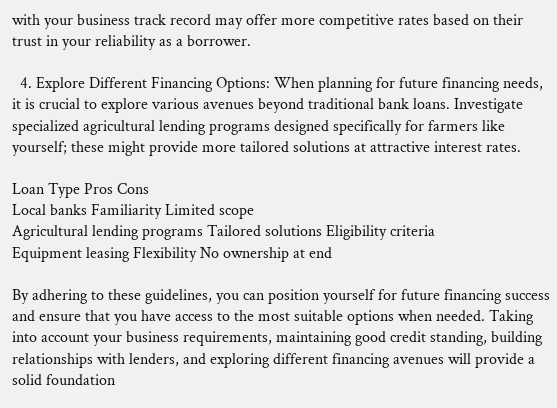with your business track record may offer more competitive rates based on their trust in your reliability as a borrower.

  4. Explore Different Financing Options: When planning for future financing needs, it is crucial to explore various avenues beyond traditional bank loans. Investigate specialized agricultural lending programs designed specifically for farmers like yourself; these might provide more tailored solutions at attractive interest rates.

Loan Type Pros Cons
Local banks Familiarity Limited scope
Agricultural lending programs Tailored solutions Eligibility criteria
Equipment leasing Flexibility No ownership at end

By adhering to these guidelines, you can position yourself for future financing success and ensure that you have access to the most suitable options when needed. Taking into account your business requirements, maintaining good credit standing, building relationships with lenders, and exploring different financing avenues will provide a solid foundation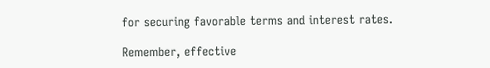for securing favorable terms and interest rates.

Remember, effective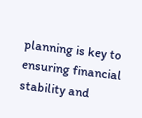planning is key to ensuring financial stability and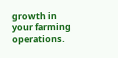growth in your farming operations.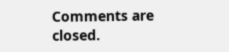Comments are closed.